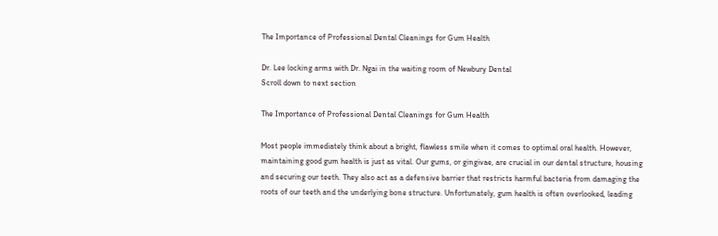The Importance of Professional Dental Cleanings for Gum Health

Dr. Lee locking arms with Dr. Ngai in the waiting room of Newbury Dental
Scroll down to next section

The Importance of Professional Dental Cleanings for Gum Health

Most people immediately think about a bright, flawless smile when it comes to optimal oral health. However, maintaining good gum health is just as vital. Our gums, or gingivae, are crucial in our dental structure, housing and securing our teeth. They also act as a defensive barrier that restricts harmful bacteria from damaging the roots of our teeth and the underlying bone structure. Unfortunately, gum health is often overlooked, leading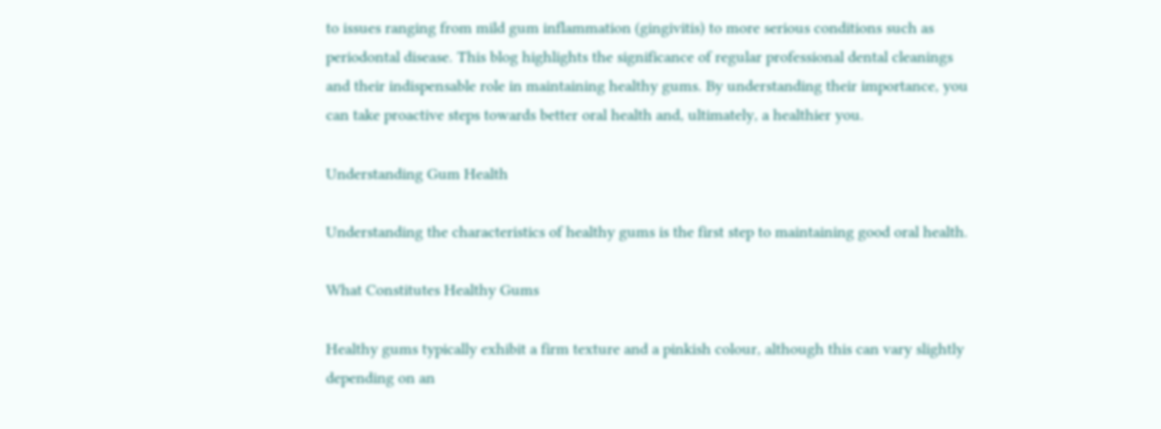to issues ranging from mild gum inflammation (gingivitis) to more serious conditions such as periodontal disease. This blog highlights the significance of regular professional dental cleanings and their indispensable role in maintaining healthy gums. By understanding their importance, you can take proactive steps towards better oral health and, ultimately, a healthier you.

Understanding Gum Health

Understanding the characteristics of healthy gums is the first step to maintaining good oral health.

What Constitutes Healthy Gums

Healthy gums typically exhibit a firm texture and a pinkish colour, although this can vary slightly depending on an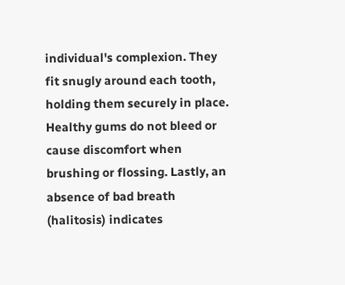individual's complexion. They fit snugly around each tooth, holding them securely in place. Healthy gums do not bleed or cause discomfort when brushing or flossing. Lastly, an absence of bad breath (halitosis) indicates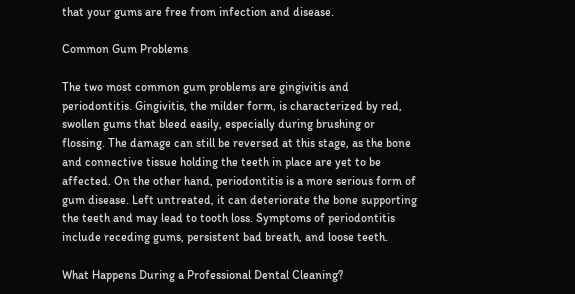that your gums are free from infection and disease.

Common Gum Problems

The two most common gum problems are gingivitis and periodontitis. Gingivitis, the milder form, is characterized by red, swollen gums that bleed easily, especially during brushing or flossing. The damage can still be reversed at this stage, as the bone and connective tissue holding the teeth in place are yet to be affected. On the other hand, periodontitis is a more serious form of gum disease. Left untreated, it can deteriorate the bone supporting the teeth and may lead to tooth loss. Symptoms of periodontitis include receding gums, persistent bad breath, and loose teeth.

What Happens During a Professional Dental Cleaning?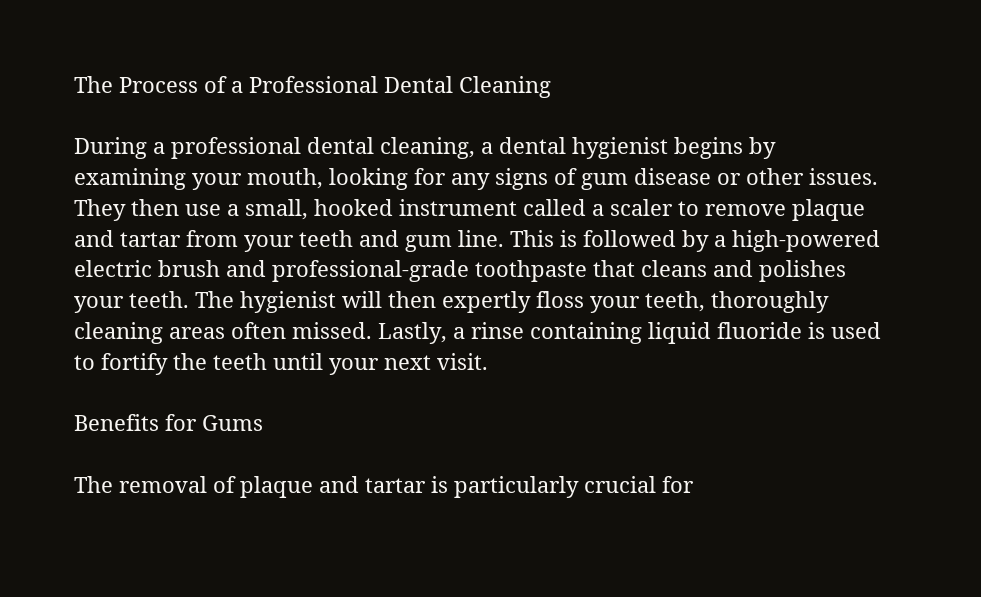The Process of a Professional Dental Cleaning

During a professional dental cleaning, a dental hygienist begins by examining your mouth, looking for any signs of gum disease or other issues. They then use a small, hooked instrument called a scaler to remove plaque and tartar from your teeth and gum line. This is followed by a high-powered electric brush and professional-grade toothpaste that cleans and polishes your teeth. The hygienist will then expertly floss your teeth, thoroughly cleaning areas often missed. Lastly, a rinse containing liquid fluoride is used to fortify the teeth until your next visit.

Benefits for Gums

The removal of plaque and tartar is particularly crucial for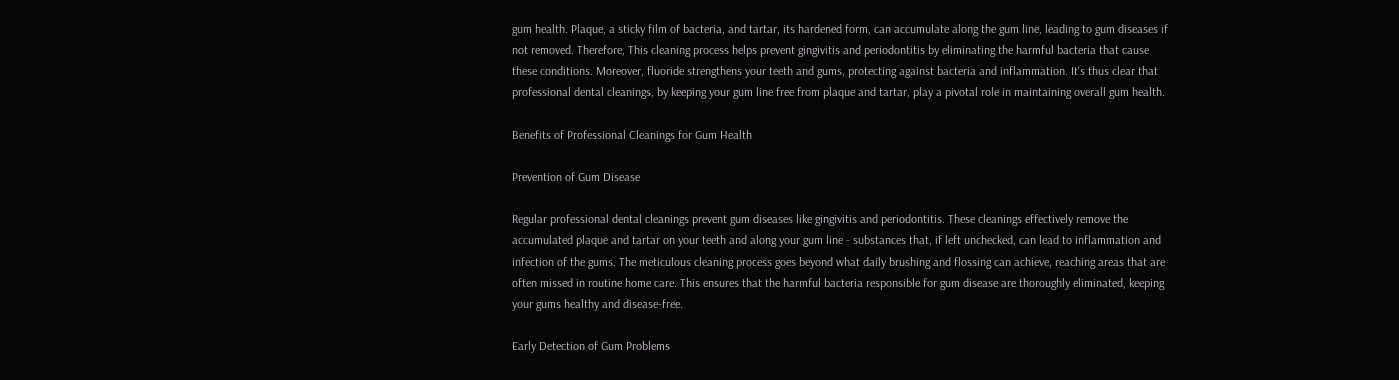gum health. Plaque, a sticky film of bacteria, and tartar, its hardened form, can accumulate along the gum line, leading to gum diseases if not removed. Therefore, This cleaning process helps prevent gingivitis and periodontitis by eliminating the harmful bacteria that cause these conditions. Moreover, fluoride strengthens your teeth and gums, protecting against bacteria and inflammation. It's thus clear that professional dental cleanings, by keeping your gum line free from plaque and tartar, play a pivotal role in maintaining overall gum health.

Benefits of Professional Cleanings for Gum Health

Prevention of Gum Disease

Regular professional dental cleanings prevent gum diseases like gingivitis and periodontitis. These cleanings effectively remove the accumulated plaque and tartar on your teeth and along your gum line - substances that, if left unchecked, can lead to inflammation and infection of the gums. The meticulous cleaning process goes beyond what daily brushing and flossing can achieve, reaching areas that are often missed in routine home care. This ensures that the harmful bacteria responsible for gum disease are thoroughly eliminated, keeping your gums healthy and disease-free.

Early Detection of Gum Problems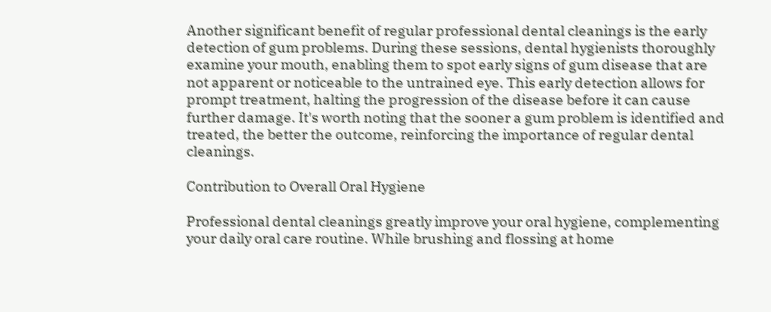Another significant benefit of regular professional dental cleanings is the early detection of gum problems. During these sessions, dental hygienists thoroughly examine your mouth, enabling them to spot early signs of gum disease that are not apparent or noticeable to the untrained eye. This early detection allows for prompt treatment, halting the progression of the disease before it can cause further damage. It's worth noting that the sooner a gum problem is identified and treated, the better the outcome, reinforcing the importance of regular dental cleanings.

Contribution to Overall Oral Hygiene

Professional dental cleanings greatly improve your oral hygiene, complementing your daily oral care routine. While brushing and flossing at home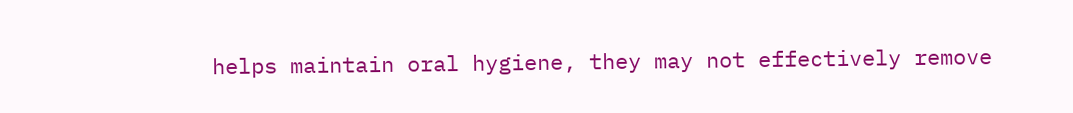helps maintain oral hygiene, they may not effectively remove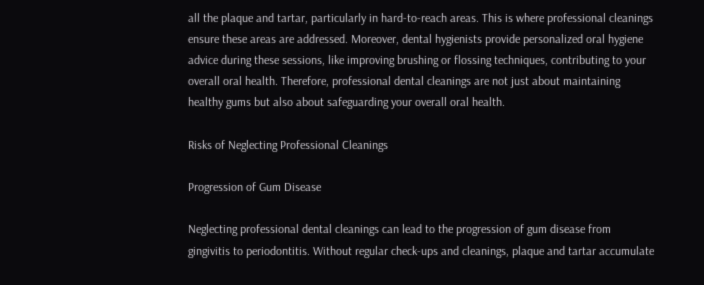all the plaque and tartar, particularly in hard-to-reach areas. This is where professional cleanings ensure these areas are addressed. Moreover, dental hygienists provide personalized oral hygiene advice during these sessions, like improving brushing or flossing techniques, contributing to your overall oral health. Therefore, professional dental cleanings are not just about maintaining healthy gums but also about safeguarding your overall oral health.

Risks of Neglecting Professional Cleanings

Progression of Gum Disease

Neglecting professional dental cleanings can lead to the progression of gum disease from gingivitis to periodontitis. Without regular check-ups and cleanings, plaque and tartar accumulate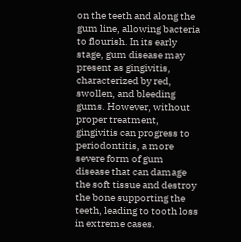on the teeth and along the gum line, allowing bacteria to flourish. In its early stage, gum disease may present as gingivitis, characterized by red, swollen, and bleeding gums. However, without proper treatment, gingivitis can progress to periodontitis, a more severe form of gum disease that can damage the soft tissue and destroy the bone supporting the teeth, leading to tooth loss in extreme cases.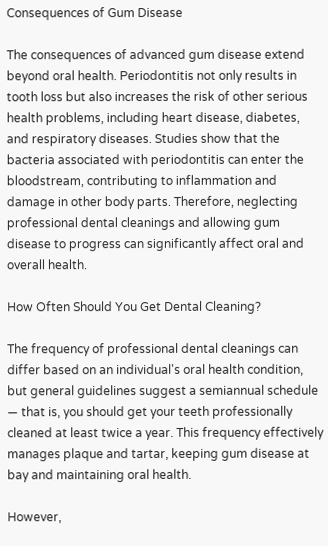Consequences of Gum Disease

The consequences of advanced gum disease extend beyond oral health. Periodontitis not only results in tooth loss but also increases the risk of other serious health problems, including heart disease, diabetes, and respiratory diseases. Studies show that the bacteria associated with periodontitis can enter the bloodstream, contributing to inflammation and damage in other body parts. Therefore, neglecting professional dental cleanings and allowing gum disease to progress can significantly affect oral and overall health.

How Often Should You Get Dental Cleaning?

The frequency of professional dental cleanings can differ based on an individual's oral health condition, but general guidelines suggest a semiannual schedule — that is, you should get your teeth professionally cleaned at least twice a year. This frequency effectively manages plaque and tartar, keeping gum disease at bay and maintaining oral health.

However,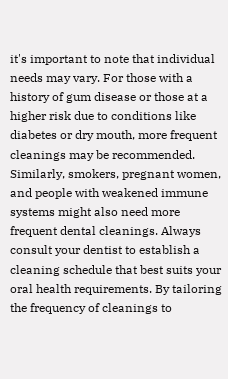it's important to note that individual needs may vary. For those with a history of gum disease or those at a higher risk due to conditions like diabetes or dry mouth, more frequent cleanings may be recommended. Similarly, smokers, pregnant women, and people with weakened immune systems might also need more frequent dental cleanings. Always consult your dentist to establish a cleaning schedule that best suits your oral health requirements. By tailoring the frequency of cleanings to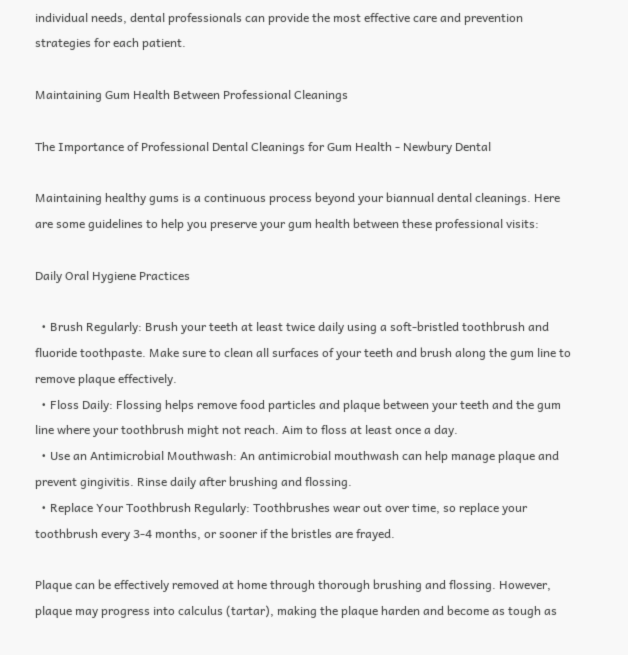individual needs, dental professionals can provide the most effective care and prevention strategies for each patient.

Maintaining Gum Health Between Professional Cleanings

The Importance of Professional Dental Cleanings for Gum Health - Newbury Dental

Maintaining healthy gums is a continuous process beyond your biannual dental cleanings. Here are some guidelines to help you preserve your gum health between these professional visits:

Daily Oral Hygiene Practices

  • Brush Regularly: Brush your teeth at least twice daily using a soft-bristled toothbrush and fluoride toothpaste. Make sure to clean all surfaces of your teeth and brush along the gum line to remove plaque effectively.
  • Floss Daily: Flossing helps remove food particles and plaque between your teeth and the gum line where your toothbrush might not reach. Aim to floss at least once a day.
  • Use an Antimicrobial Mouthwash: An antimicrobial mouthwash can help manage plaque and prevent gingivitis. Rinse daily after brushing and flossing.
  • Replace Your Toothbrush Regularly: Toothbrushes wear out over time, so replace your toothbrush every 3-4 months, or sooner if the bristles are frayed.

Plaque can be effectively removed at home through thorough brushing and flossing. However, plaque may progress into calculus (tartar), making the plaque harden and become as tough as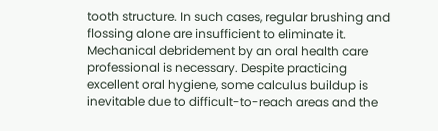tooth structure. In such cases, regular brushing and flossing alone are insufficient to eliminate it. Mechanical debridement by an oral health care professional is necessary. Despite practicing excellent oral hygiene, some calculus buildup is inevitable due to difficult-to-reach areas and the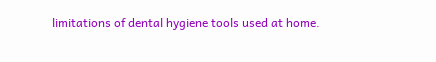limitations of dental hygiene tools used at home.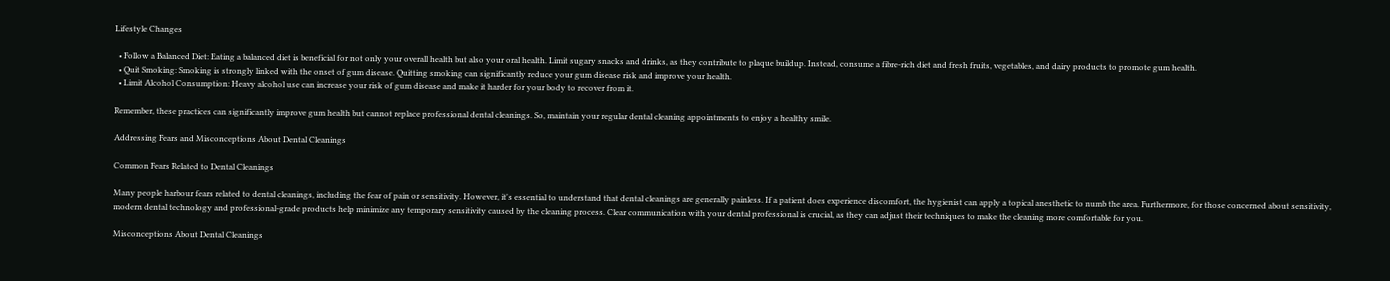Lifestyle Changes

  • Follow a Balanced Diet: Eating a balanced diet is beneficial for not only your overall health but also your oral health. Limit sugary snacks and drinks, as they contribute to plaque buildup. Instead, consume a fibre-rich diet and fresh fruits, vegetables, and dairy products to promote gum health.
  • Quit Smoking: Smoking is strongly linked with the onset of gum disease. Quitting smoking can significantly reduce your gum disease risk and improve your health.
  • Limit Alcohol Consumption: Heavy alcohol use can increase your risk of gum disease and make it harder for your body to recover from it.

Remember, these practices can significantly improve gum health but cannot replace professional dental cleanings. So, maintain your regular dental cleaning appointments to enjoy a healthy smile.

Addressing Fears and Misconceptions About Dental Cleanings

Common Fears Related to Dental Cleanings

Many people harbour fears related to dental cleanings, including the fear of pain or sensitivity. However, it's essential to understand that dental cleanings are generally painless. If a patient does experience discomfort, the hygienist can apply a topical anesthetic to numb the area. Furthermore, for those concerned about sensitivity, modern dental technology and professional-grade products help minimize any temporary sensitivity caused by the cleaning process. Clear communication with your dental professional is crucial, as they can adjust their techniques to make the cleaning more comfortable for you.

Misconceptions About Dental Cleanings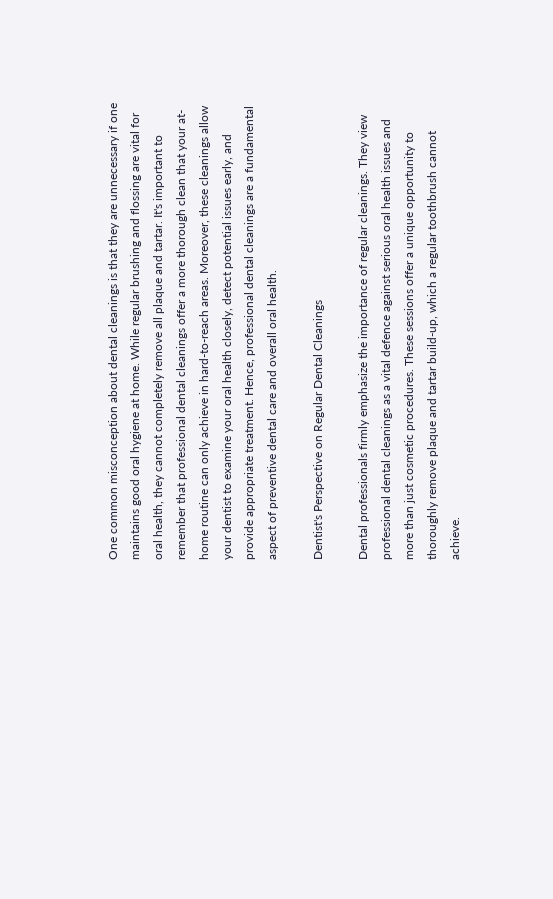One common misconception about dental cleanings is that they are unnecessary if one maintains good oral hygiene at home. While regular brushing and flossing are vital for oral health, they cannot completely remove all plaque and tartar. It's important to remember that professional dental cleanings offer a more thorough clean that your at-home routine can only achieve in hard-to-reach areas. Moreover, these cleanings allow your dentist to examine your oral health closely, detect potential issues early, and provide appropriate treatment. Hence, professional dental cleanings are a fundamental aspect of preventive dental care and overall oral health.

Dentist's Perspective on Regular Dental Cleanings

Dental professionals firmly emphasize the importance of regular cleanings. They view professional dental cleanings as a vital defence against serious oral health issues and more than just cosmetic procedures. These sessions offer a unique opportunity to thoroughly remove plaque and tartar build-up, which a regular toothbrush cannot achieve.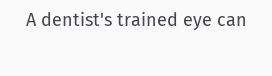A dentist's trained eye can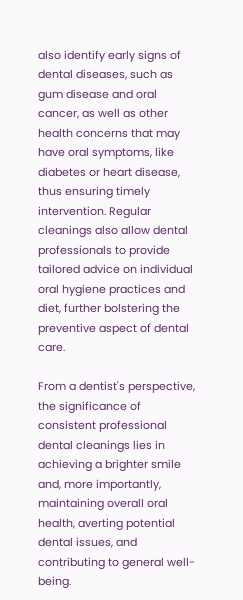also identify early signs of dental diseases, such as gum disease and oral cancer, as well as other health concerns that may have oral symptoms, like diabetes or heart disease, thus ensuring timely intervention. Regular cleanings also allow dental professionals to provide tailored advice on individual oral hygiene practices and diet, further bolstering the preventive aspect of dental care.

From a dentist's perspective, the significance of consistent professional dental cleanings lies in achieving a brighter smile and, more importantly, maintaining overall oral health, averting potential dental issues, and contributing to general well-being.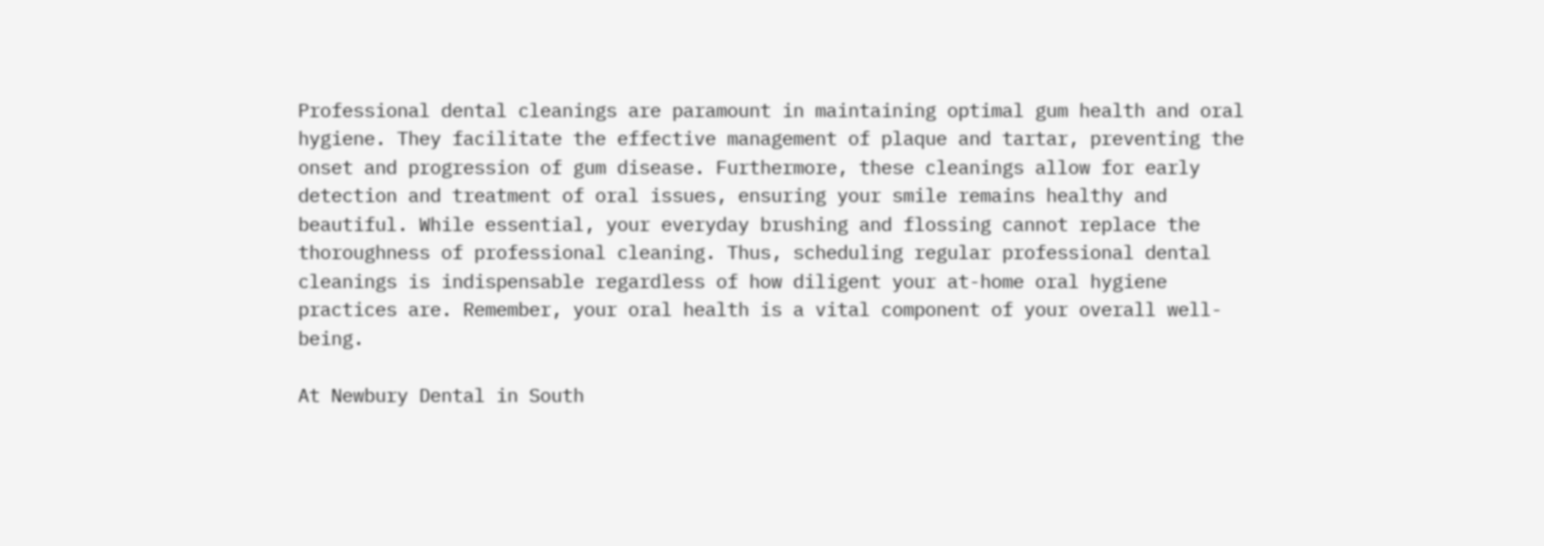Professional dental cleanings are paramount in maintaining optimal gum health and oral hygiene. They facilitate the effective management of plaque and tartar, preventing the onset and progression of gum disease. Furthermore, these cleanings allow for early detection and treatment of oral issues, ensuring your smile remains healthy and beautiful. While essential, your everyday brushing and flossing cannot replace the thoroughness of professional cleaning. Thus, scheduling regular professional dental cleanings is indispensable regardless of how diligent your at-home oral hygiene practices are. Remember, your oral health is a vital component of your overall well-being.

At Newbury Dental in South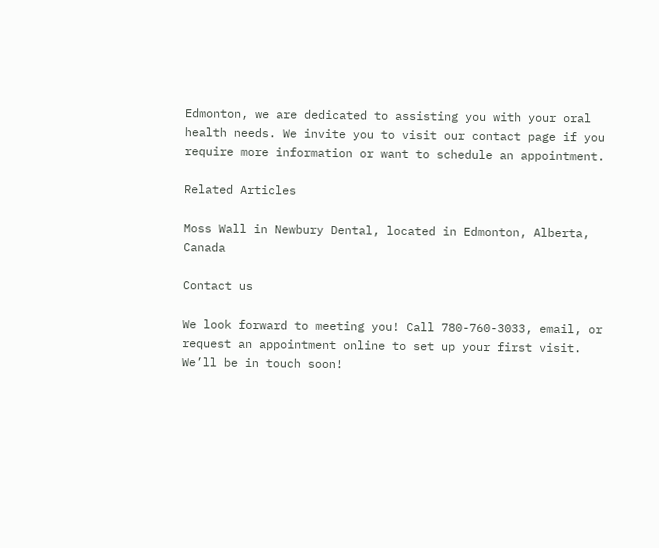Edmonton, we are dedicated to assisting you with your oral health needs. We invite you to visit our contact page if you require more information or want to schedule an appointment.

Related Articles

Moss Wall in Newbury Dental, located in Edmonton, Alberta, Canada

Contact us

We look forward to meeting you! Call 780-760-3033, email, or request an appointment online to set up your first visit. We’ll be in touch soon!